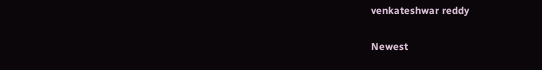venkateshwar reddy

Newest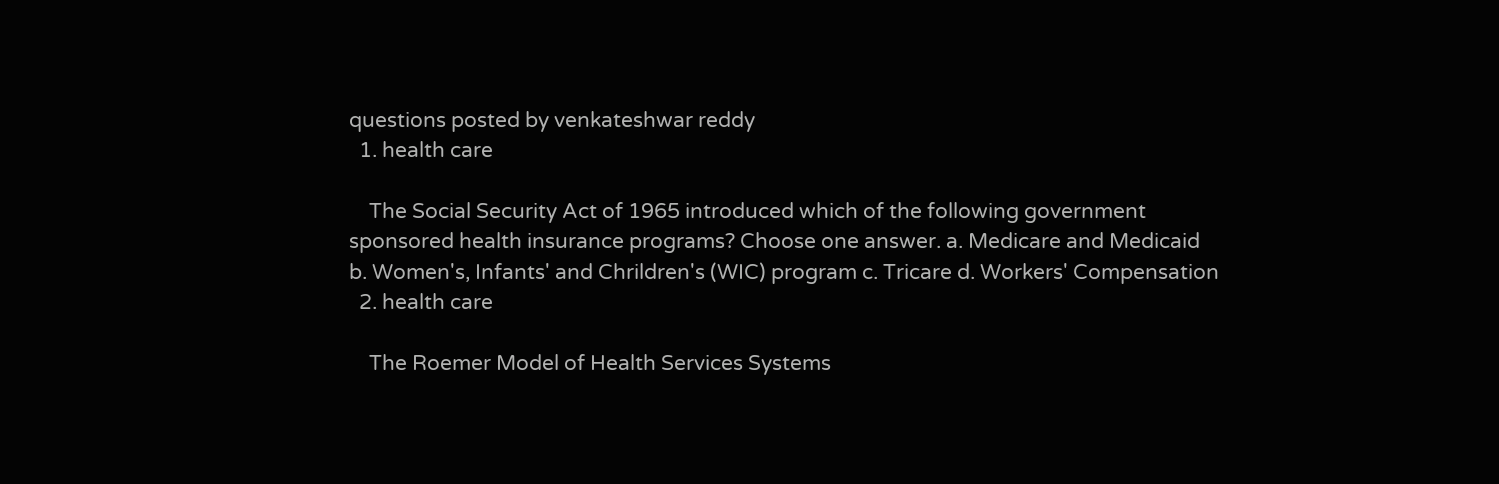questions posted by venkateshwar reddy
  1. health care

    The Social Security Act of 1965 introduced which of the following government sponsored health insurance programs? Choose one answer. a. Medicare and Medicaid b. Women's, Infants' and Chrildren's (WIC) program c. Tricare d. Workers' Compensation
  2. health care

    The Roemer Model of Health Services Systems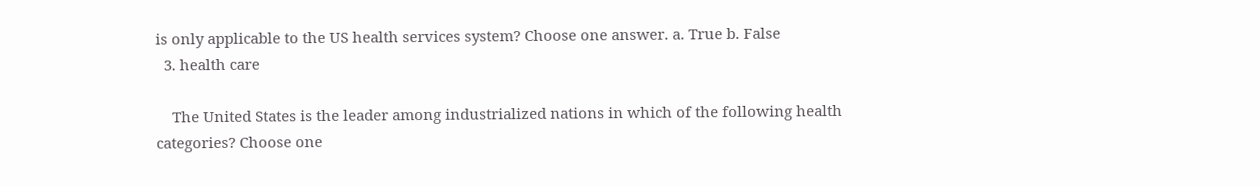is only applicable to the US health services system? Choose one answer. a. True b. False
  3. health care

    The United States is the leader among industrialized nations in which of the following health categories? Choose one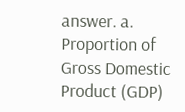answer. a. Proportion of Gross Domestic Product (GDP)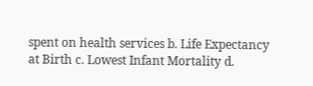spent on health services b. Life Expectancy at Birth c. Lowest Infant Mortality d.